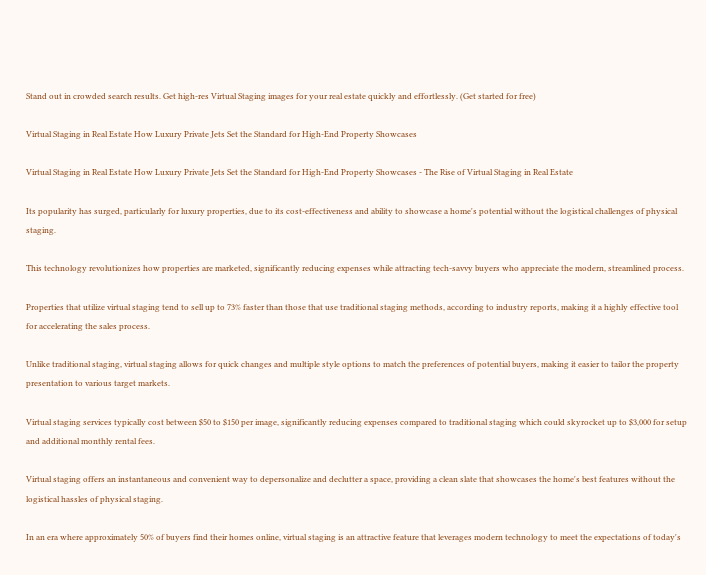Stand out in crowded search results. Get high-res Virtual Staging images for your real estate quickly and effortlessly. (Get started for free)

Virtual Staging in Real Estate How Luxury Private Jets Set the Standard for High-End Property Showcases

Virtual Staging in Real Estate How Luxury Private Jets Set the Standard for High-End Property Showcases - The Rise of Virtual Staging in Real Estate

Its popularity has surged, particularly for luxury properties, due to its cost-effectiveness and ability to showcase a home's potential without the logistical challenges of physical staging.

This technology revolutionizes how properties are marketed, significantly reducing expenses while attracting tech-savvy buyers who appreciate the modern, streamlined process.

Properties that utilize virtual staging tend to sell up to 73% faster than those that use traditional staging methods, according to industry reports, making it a highly effective tool for accelerating the sales process.

Unlike traditional staging, virtual staging allows for quick changes and multiple style options to match the preferences of potential buyers, making it easier to tailor the property presentation to various target markets.

Virtual staging services typically cost between $50 to $150 per image, significantly reducing expenses compared to traditional staging which could skyrocket up to $3,000 for setup and additional monthly rental fees.

Virtual staging offers an instantaneous and convenient way to depersonalize and declutter a space, providing a clean slate that showcases the home's best features without the logistical hassles of physical staging.

In an era where approximately 50% of buyers find their homes online, virtual staging is an attractive feature that leverages modern technology to meet the expectations of today's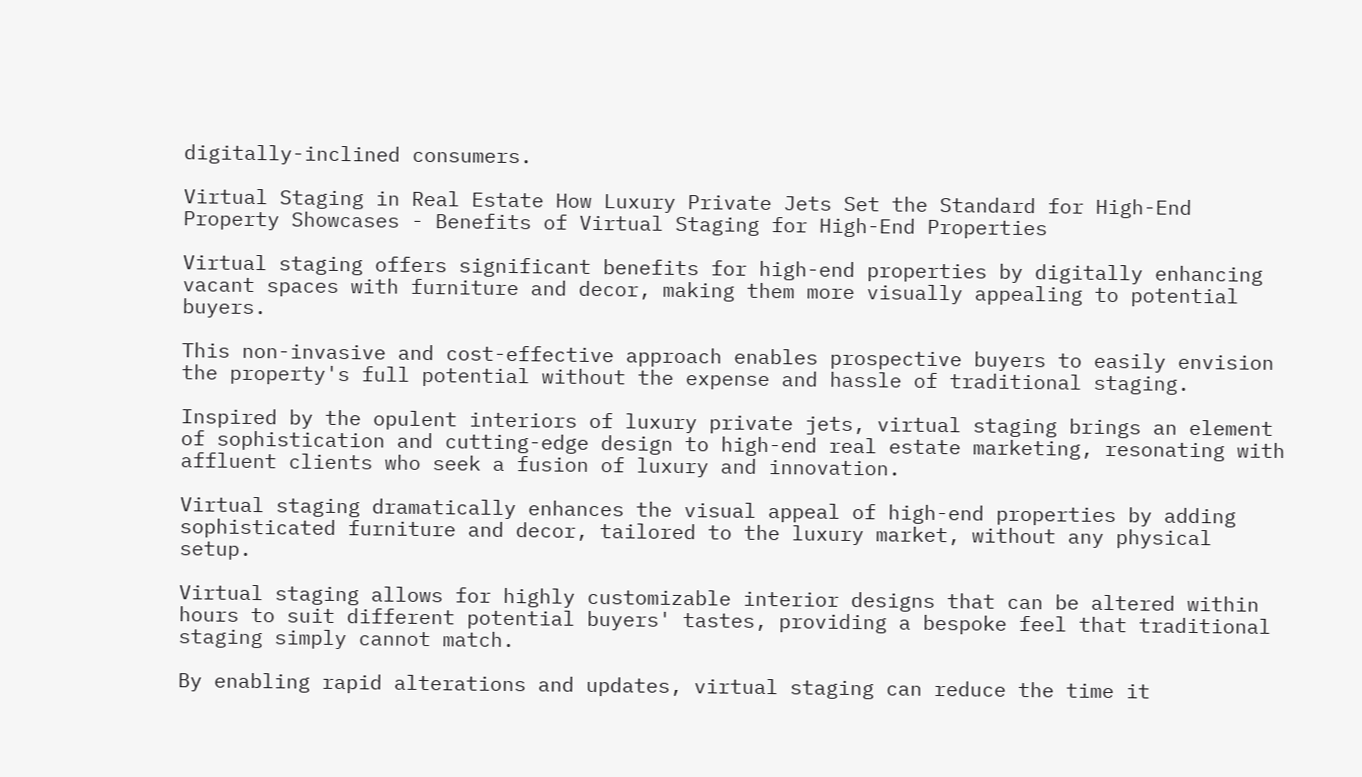digitally-inclined consumers.

Virtual Staging in Real Estate How Luxury Private Jets Set the Standard for High-End Property Showcases - Benefits of Virtual Staging for High-End Properties

Virtual staging offers significant benefits for high-end properties by digitally enhancing vacant spaces with furniture and decor, making them more visually appealing to potential buyers.

This non-invasive and cost-effective approach enables prospective buyers to easily envision the property's full potential without the expense and hassle of traditional staging.

Inspired by the opulent interiors of luxury private jets, virtual staging brings an element of sophistication and cutting-edge design to high-end real estate marketing, resonating with affluent clients who seek a fusion of luxury and innovation.

Virtual staging dramatically enhances the visual appeal of high-end properties by adding sophisticated furniture and decor, tailored to the luxury market, without any physical setup.

Virtual staging allows for highly customizable interior designs that can be altered within hours to suit different potential buyers' tastes, providing a bespoke feel that traditional staging simply cannot match.

By enabling rapid alterations and updates, virtual staging can reduce the time it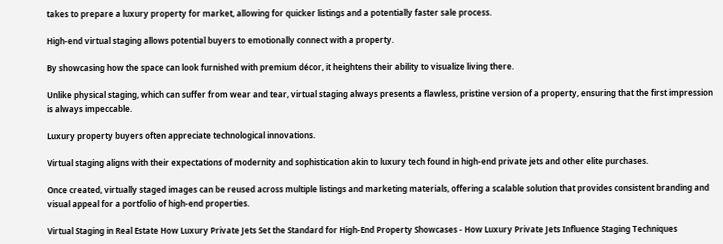takes to prepare a luxury property for market, allowing for quicker listings and a potentially faster sale process.

High-end virtual staging allows potential buyers to emotionally connect with a property.

By showcasing how the space can look furnished with premium décor, it heightens their ability to visualize living there.

Unlike physical staging, which can suffer from wear and tear, virtual staging always presents a flawless, pristine version of a property, ensuring that the first impression is always impeccable.

Luxury property buyers often appreciate technological innovations.

Virtual staging aligns with their expectations of modernity and sophistication akin to luxury tech found in high-end private jets and other elite purchases.

Once created, virtually staged images can be reused across multiple listings and marketing materials, offering a scalable solution that provides consistent branding and visual appeal for a portfolio of high-end properties.

Virtual Staging in Real Estate How Luxury Private Jets Set the Standard for High-End Property Showcases - How Luxury Private Jets Influence Staging Techniques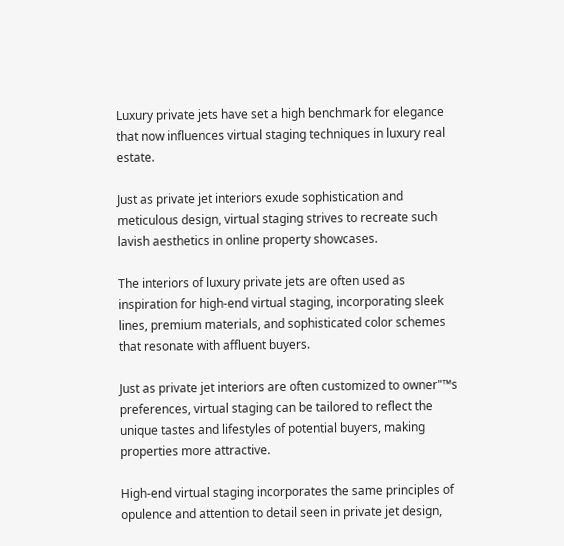Luxury private jets have set a high benchmark for elegance that now influences virtual staging techniques in luxury real estate.

Just as private jet interiors exude sophistication and meticulous design, virtual staging strives to recreate such lavish aesthetics in online property showcases.

The interiors of luxury private jets are often used as inspiration for high-end virtual staging, incorporating sleek lines, premium materials, and sophisticated color schemes that resonate with affluent buyers.

Just as private jet interiors are often customized to owner"™s preferences, virtual staging can be tailored to reflect the unique tastes and lifestyles of potential buyers, making properties more attractive.

High-end virtual staging incorporates the same principles of opulence and attention to detail seen in private jet design,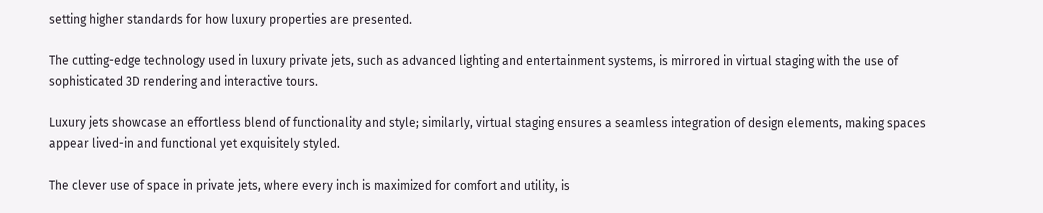setting higher standards for how luxury properties are presented.

The cutting-edge technology used in luxury private jets, such as advanced lighting and entertainment systems, is mirrored in virtual staging with the use of sophisticated 3D rendering and interactive tours.

Luxury jets showcase an effortless blend of functionality and style; similarly, virtual staging ensures a seamless integration of design elements, making spaces appear lived-in and functional yet exquisitely styled.

The clever use of space in private jets, where every inch is maximized for comfort and utility, is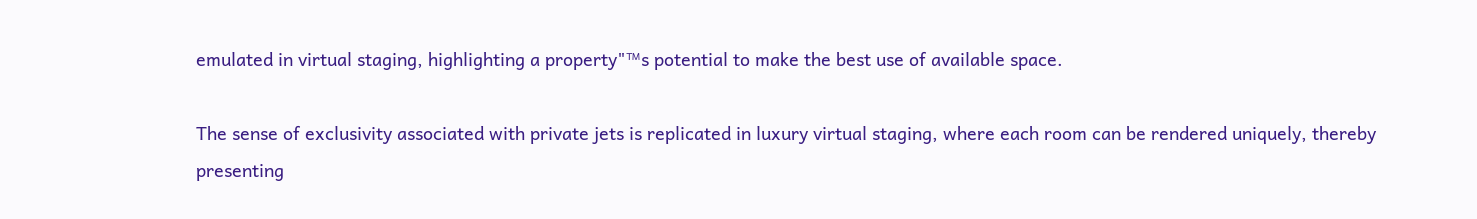emulated in virtual staging, highlighting a property"™s potential to make the best use of available space.

The sense of exclusivity associated with private jets is replicated in luxury virtual staging, where each room can be rendered uniquely, thereby presenting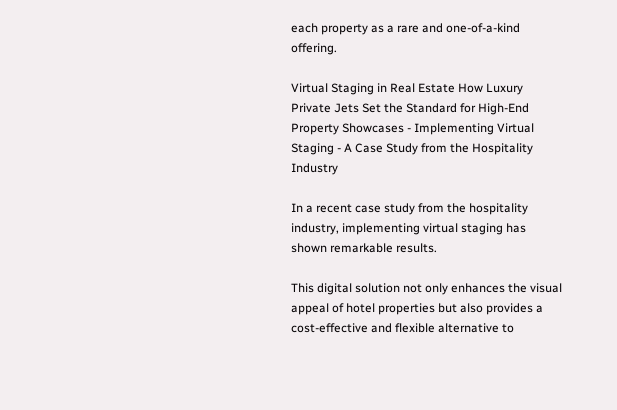each property as a rare and one-of-a-kind offering.

Virtual Staging in Real Estate How Luxury Private Jets Set the Standard for High-End Property Showcases - Implementing Virtual Staging - A Case Study from the Hospitality Industry

In a recent case study from the hospitality industry, implementing virtual staging has shown remarkable results.

This digital solution not only enhances the visual appeal of hotel properties but also provides a cost-effective and flexible alternative to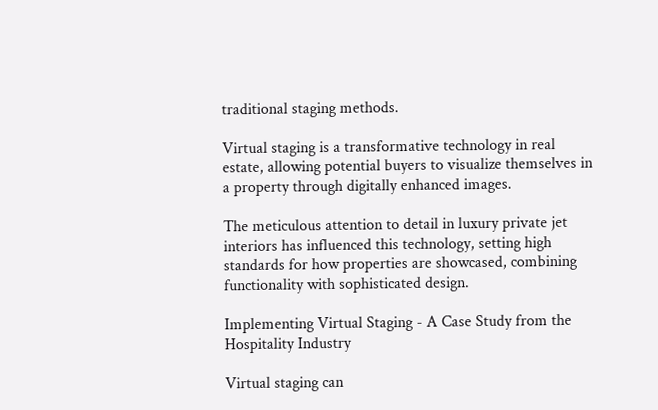traditional staging methods.

Virtual staging is a transformative technology in real estate, allowing potential buyers to visualize themselves in a property through digitally enhanced images.

The meticulous attention to detail in luxury private jet interiors has influenced this technology, setting high standards for how properties are showcased, combining functionality with sophisticated design.

Implementing Virtual Staging - A Case Study from the Hospitality Industry

Virtual staging can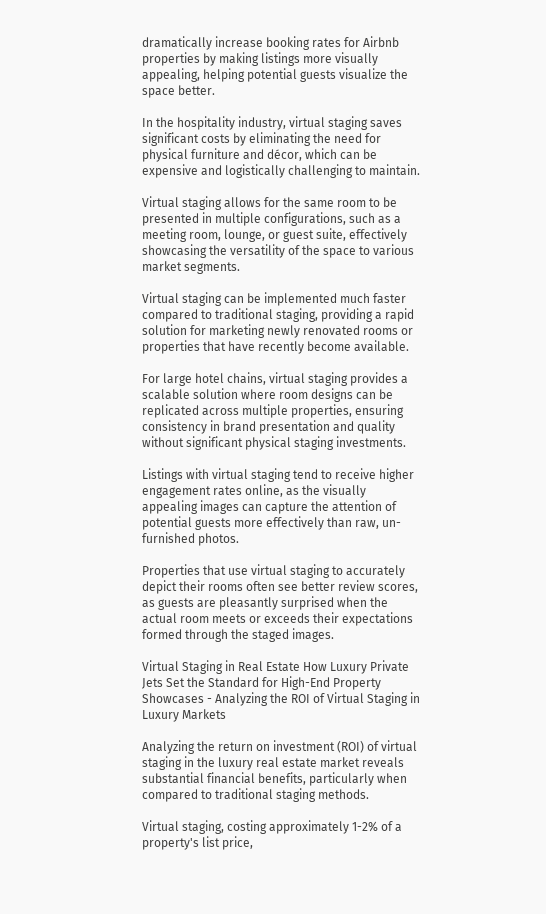dramatically increase booking rates for Airbnb properties by making listings more visually appealing, helping potential guests visualize the space better.

In the hospitality industry, virtual staging saves significant costs by eliminating the need for physical furniture and décor, which can be expensive and logistically challenging to maintain.

Virtual staging allows for the same room to be presented in multiple configurations, such as a meeting room, lounge, or guest suite, effectively showcasing the versatility of the space to various market segments.

Virtual staging can be implemented much faster compared to traditional staging, providing a rapid solution for marketing newly renovated rooms or properties that have recently become available.

For large hotel chains, virtual staging provides a scalable solution where room designs can be replicated across multiple properties, ensuring consistency in brand presentation and quality without significant physical staging investments.

Listings with virtual staging tend to receive higher engagement rates online, as the visually appealing images can capture the attention of potential guests more effectively than raw, un-furnished photos.

Properties that use virtual staging to accurately depict their rooms often see better review scores, as guests are pleasantly surprised when the actual room meets or exceeds their expectations formed through the staged images.

Virtual Staging in Real Estate How Luxury Private Jets Set the Standard for High-End Property Showcases - Analyzing the ROI of Virtual Staging in Luxury Markets

Analyzing the return on investment (ROI) of virtual staging in the luxury real estate market reveals substantial financial benefits, particularly when compared to traditional staging methods.

Virtual staging, costing approximately 1-2% of a property's list price,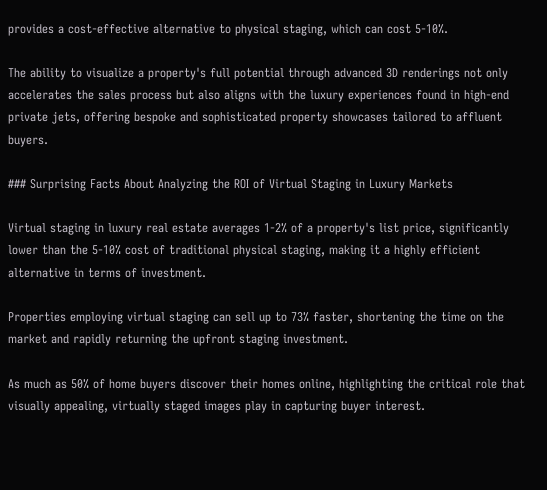provides a cost-effective alternative to physical staging, which can cost 5-10%.

The ability to visualize a property's full potential through advanced 3D renderings not only accelerates the sales process but also aligns with the luxury experiences found in high-end private jets, offering bespoke and sophisticated property showcases tailored to affluent buyers.

### Surprising Facts About Analyzing the ROI of Virtual Staging in Luxury Markets

Virtual staging in luxury real estate averages 1-2% of a property's list price, significantly lower than the 5-10% cost of traditional physical staging, making it a highly efficient alternative in terms of investment.

Properties employing virtual staging can sell up to 73% faster, shortening the time on the market and rapidly returning the upfront staging investment.

As much as 50% of home buyers discover their homes online, highlighting the critical role that visually appealing, virtually staged images play in capturing buyer interest.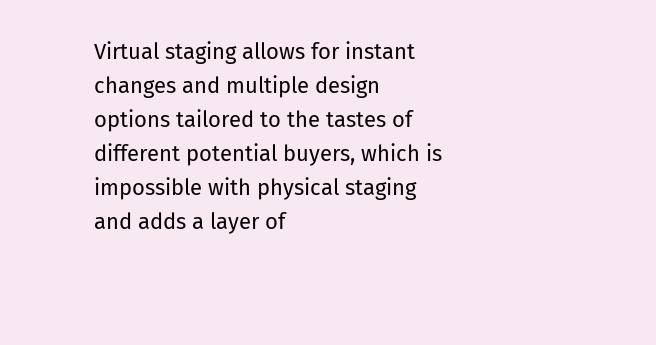Virtual staging allows for instant changes and multiple design options tailored to the tastes of different potential buyers, which is impossible with physical staging and adds a layer of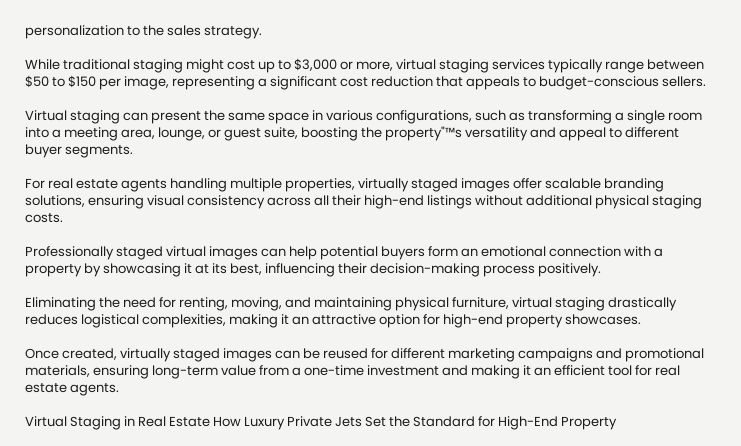personalization to the sales strategy.

While traditional staging might cost up to $3,000 or more, virtual staging services typically range between $50 to $150 per image, representing a significant cost reduction that appeals to budget-conscious sellers.

Virtual staging can present the same space in various configurations, such as transforming a single room into a meeting area, lounge, or guest suite, boosting the property"™s versatility and appeal to different buyer segments.

For real estate agents handling multiple properties, virtually staged images offer scalable branding solutions, ensuring visual consistency across all their high-end listings without additional physical staging costs.

Professionally staged virtual images can help potential buyers form an emotional connection with a property by showcasing it at its best, influencing their decision-making process positively.

Eliminating the need for renting, moving, and maintaining physical furniture, virtual staging drastically reduces logistical complexities, making it an attractive option for high-end property showcases.

Once created, virtually staged images can be reused for different marketing campaigns and promotional materials, ensuring long-term value from a one-time investment and making it an efficient tool for real estate agents.

Virtual Staging in Real Estate How Luxury Private Jets Set the Standard for High-End Property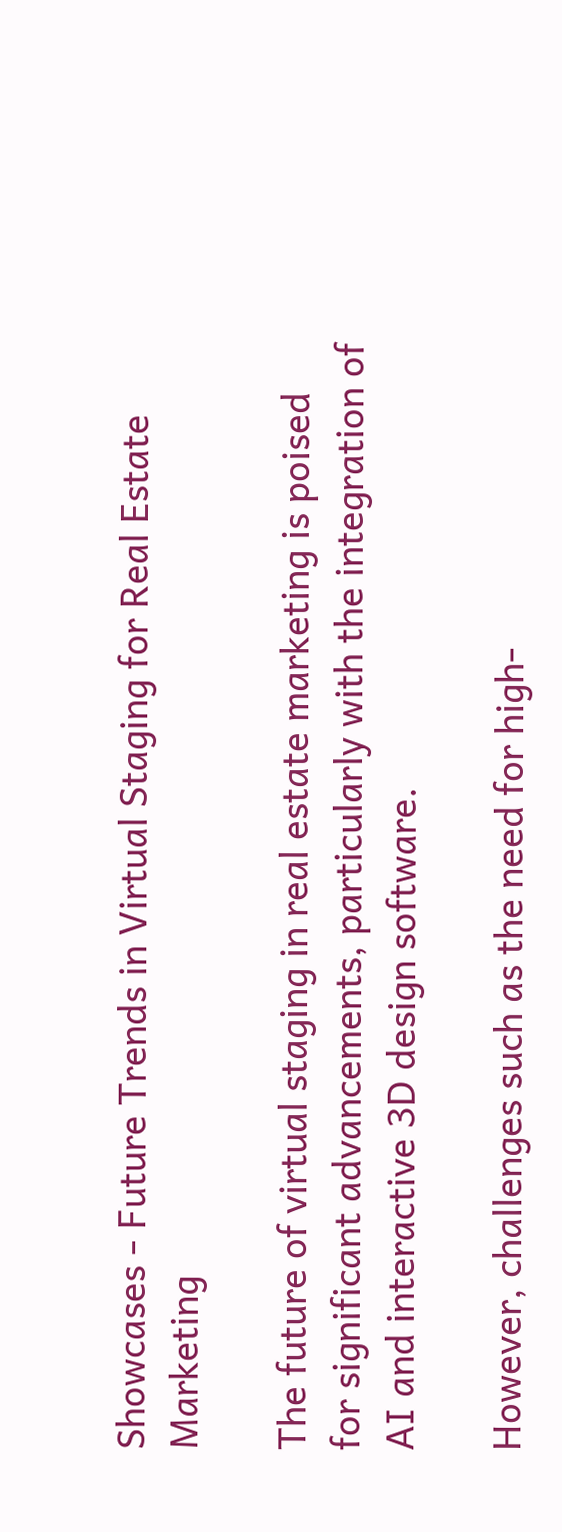Showcases - Future Trends in Virtual Staging for Real Estate Marketing

The future of virtual staging in real estate marketing is poised for significant advancements, particularly with the integration of AI and interactive 3D design software.

However, challenges such as the need for high-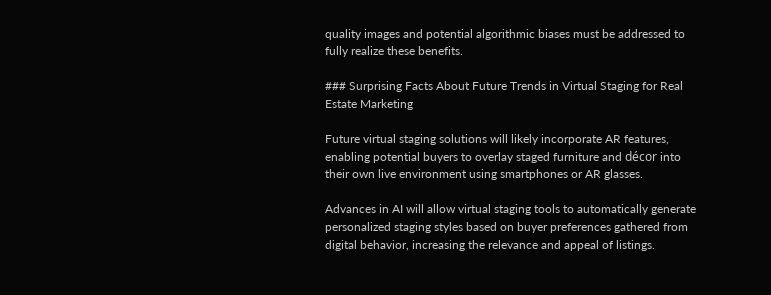quality images and potential algorithmic biases must be addressed to fully realize these benefits.

### Surprising Facts About Future Trends in Virtual Staging for Real Estate Marketing

Future virtual staging solutions will likely incorporate AR features, enabling potential buyers to overlay staged furniture and décor into their own live environment using smartphones or AR glasses.

Advances in AI will allow virtual staging tools to automatically generate personalized staging styles based on buyer preferences gathered from digital behavior, increasing the relevance and appeal of listings.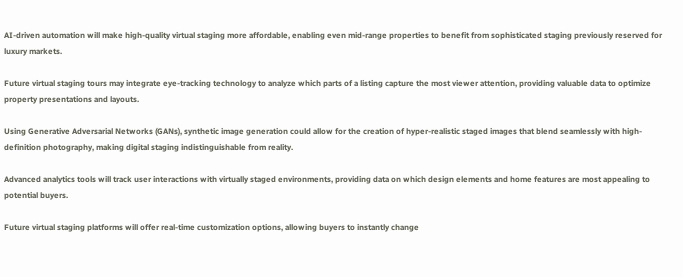AI-driven automation will make high-quality virtual staging more affordable, enabling even mid-range properties to benefit from sophisticated staging previously reserved for luxury markets.

Future virtual staging tours may integrate eye-tracking technology to analyze which parts of a listing capture the most viewer attention, providing valuable data to optimize property presentations and layouts.

Using Generative Adversarial Networks (GANs), synthetic image generation could allow for the creation of hyper-realistic staged images that blend seamlessly with high-definition photography, making digital staging indistinguishable from reality.

Advanced analytics tools will track user interactions with virtually staged environments, providing data on which design elements and home features are most appealing to potential buyers.

Future virtual staging platforms will offer real-time customization options, allowing buyers to instantly change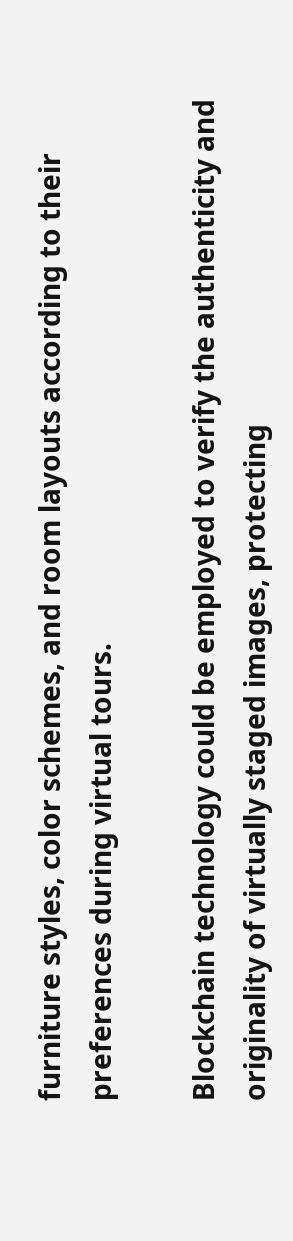furniture styles, color schemes, and room layouts according to their preferences during virtual tours.

Blockchain technology could be employed to verify the authenticity and originality of virtually staged images, protecting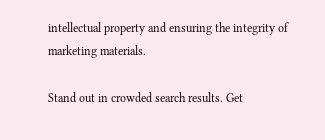intellectual property and ensuring the integrity of marketing materials.

Stand out in crowded search results. Get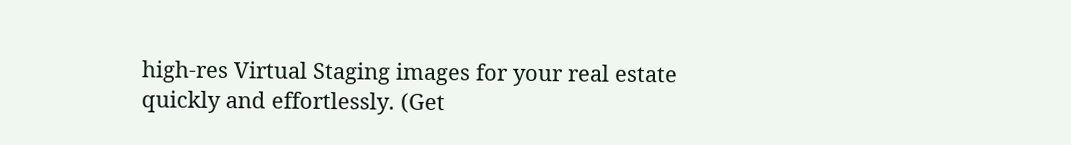high-res Virtual Staging images for your real estate quickly and effortlessly. (Get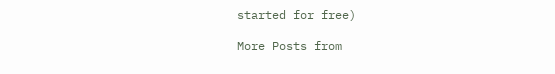started for free)

More Posts from